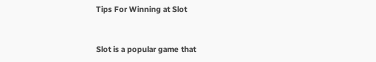Tips For Winning at Slot


Slot is a popular game that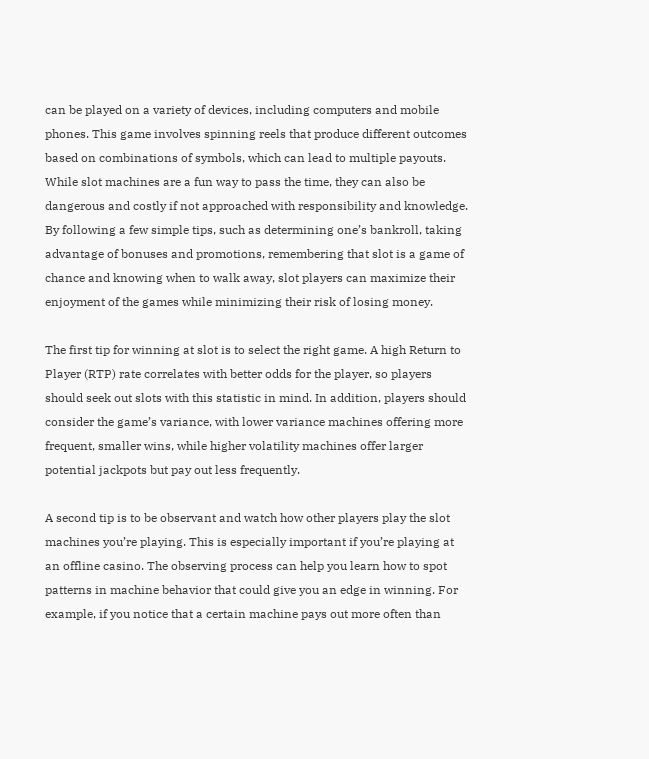can be played on a variety of devices, including computers and mobile phones. This game involves spinning reels that produce different outcomes based on combinations of symbols, which can lead to multiple payouts. While slot machines are a fun way to pass the time, they can also be dangerous and costly if not approached with responsibility and knowledge. By following a few simple tips, such as determining one’s bankroll, taking advantage of bonuses and promotions, remembering that slot is a game of chance and knowing when to walk away, slot players can maximize their enjoyment of the games while minimizing their risk of losing money.

The first tip for winning at slot is to select the right game. A high Return to Player (RTP) rate correlates with better odds for the player, so players should seek out slots with this statistic in mind. In addition, players should consider the game’s variance, with lower variance machines offering more frequent, smaller wins, while higher volatility machines offer larger potential jackpots but pay out less frequently.

A second tip is to be observant and watch how other players play the slot machines you’re playing. This is especially important if you’re playing at an offline casino. The observing process can help you learn how to spot patterns in machine behavior that could give you an edge in winning. For example, if you notice that a certain machine pays out more often than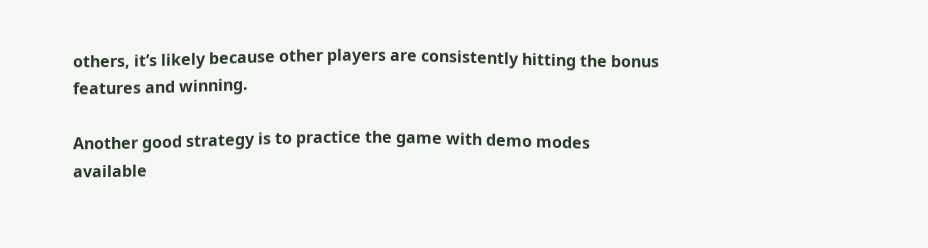others, it’s likely because other players are consistently hitting the bonus features and winning.

Another good strategy is to practice the game with demo modes available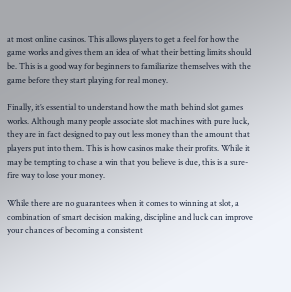at most online casinos. This allows players to get a feel for how the game works and gives them an idea of what their betting limits should be. This is a good way for beginners to familiarize themselves with the game before they start playing for real money.

Finally, it’s essential to understand how the math behind slot games works. Although many people associate slot machines with pure luck, they are in fact designed to pay out less money than the amount that players put into them. This is how casinos make their profits. While it may be tempting to chase a win that you believe is due, this is a sure-fire way to lose your money.

While there are no guarantees when it comes to winning at slot, a combination of smart decision making, discipline and luck can improve your chances of becoming a consistent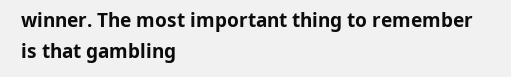winner. The most important thing to remember is that gambling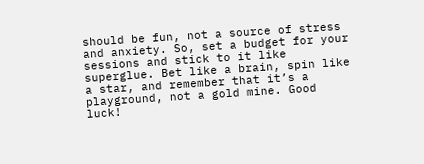should be fun, not a source of stress and anxiety. So, set a budget for your sessions and stick to it like superglue. Bet like a brain, spin like a star, and remember that it’s a playground, not a gold mine. Good luck!